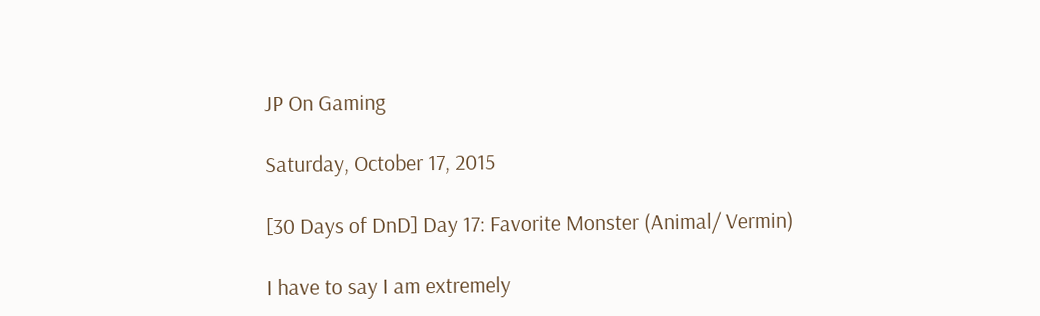JP On Gaming

Saturday, October 17, 2015

[30 Days of DnD] Day 17: Favorite Monster (Animal/ Vermin)

I have to say I am extremely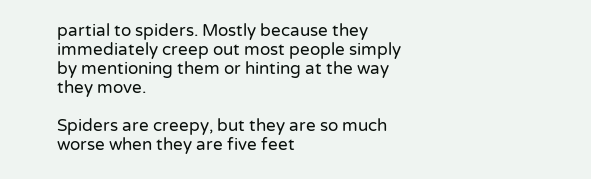partial to spiders. Mostly because they immediately creep out most people simply by mentioning them or hinting at the way they move.

Spiders are creepy, but they are so much worse when they are five feet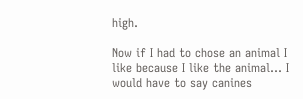high.

Now if I had to chose an animal I like because I like the animal... I would have to say canines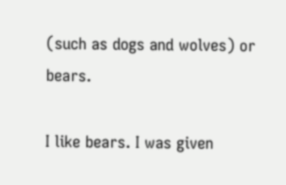(such as dogs and wolves) or bears.

I like bears. I was given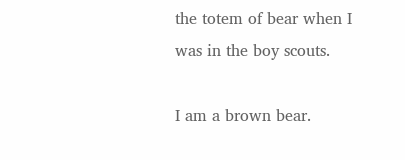the totem of bear when I was in the boy scouts.

I am a brown bear.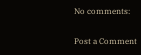No comments:

Post a Comment